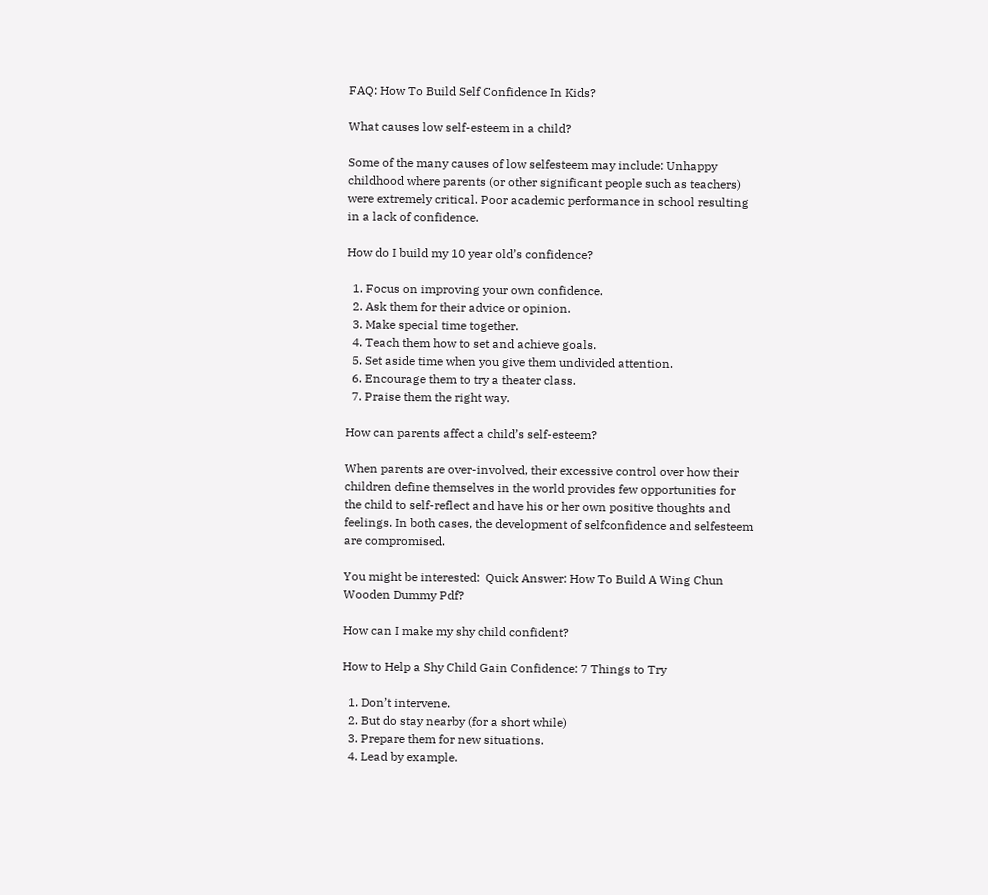FAQ: How To Build Self Confidence In Kids?

What causes low self-esteem in a child?

Some of the many causes of low selfesteem may include: Unhappy childhood where parents (or other significant people such as teachers) were extremely critical. Poor academic performance in school resulting in a lack of confidence.

How do I build my 10 year old’s confidence?

  1. Focus on improving your own confidence.
  2. Ask them for their advice or opinion.
  3. Make special time together.
  4. Teach them how to set and achieve goals.
  5. Set aside time when you give them undivided attention.
  6. Encourage them to try a theater class.
  7. Praise them the right way.

How can parents affect a child’s self-esteem?

When parents are over-involved, their excessive control over how their children define themselves in the world provides few opportunities for the child to self-reflect and have his or her own positive thoughts and feelings. In both cases, the development of selfconfidence and selfesteem are compromised.

You might be interested:  Quick Answer: How To Build A Wing Chun Wooden Dummy Pdf?

How can I make my shy child confident?

How to Help a Shy Child Gain Confidence: 7 Things to Try

  1. Don’t intervene.
  2. But do stay nearby (for a short while)
  3. Prepare them for new situations.
  4. Lead by example.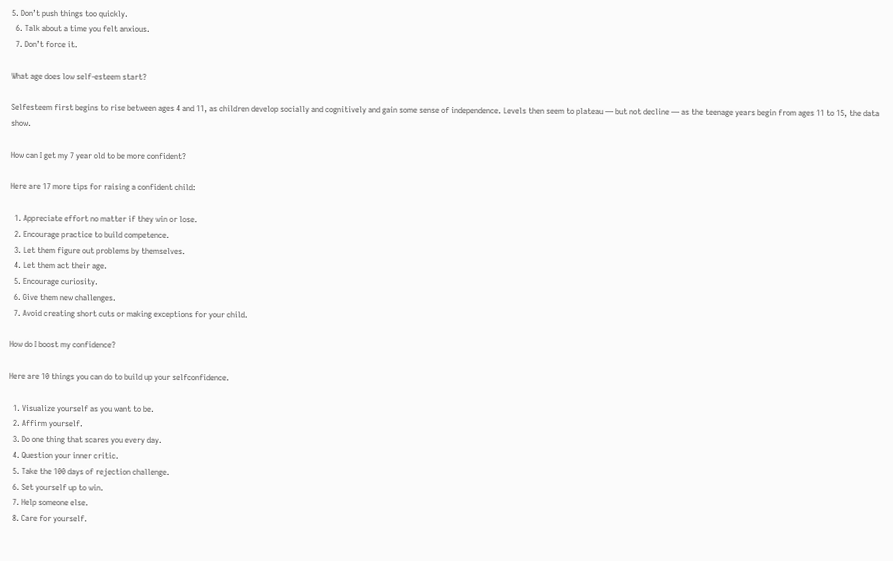5. Don’t push things too quickly.
  6. Talk about a time you felt anxious.
  7. Don’t force it.

What age does low self-esteem start?

Selfesteem first begins to rise between ages 4 and 11, as children develop socially and cognitively and gain some sense of independence. Levels then seem to plateau — but not decline — as the teenage years begin from ages 11 to 15, the data show.

How can I get my 7 year old to be more confident?

Here are 17 more tips for raising a confident child:

  1. Appreciate effort no matter if they win or lose.
  2. Encourage practice to build competence.
  3. Let them figure out problems by themselves.
  4. Let them act their age.
  5. Encourage curiosity.
  6. Give them new challenges.
  7. Avoid creating short cuts or making exceptions for your child.

How do I boost my confidence?

Here are 10 things you can do to build up your selfconfidence.

  1. Visualize yourself as you want to be.
  2. Affirm yourself.
  3. Do one thing that scares you every day.
  4. Question your inner critic.
  5. Take the 100 days of rejection challenge.
  6. Set yourself up to win.
  7. Help someone else.
  8. Care for yourself.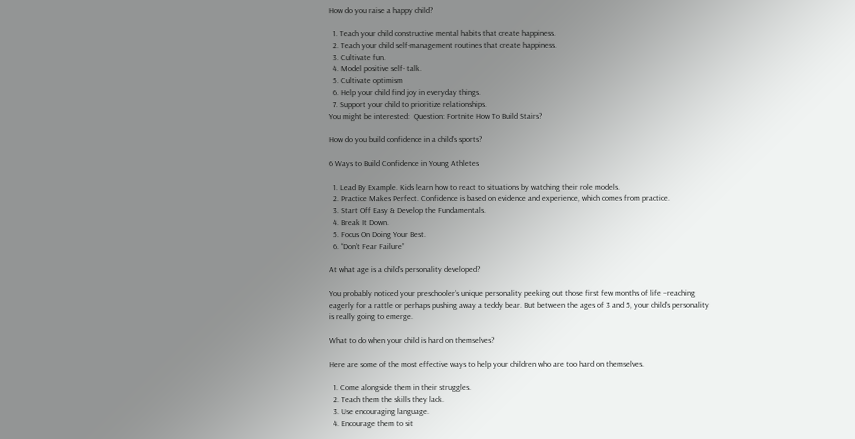How do you raise a happy child?

  1. Teach your child constructive mental habits that create happiness.
  2. Teach your child self-management routines that create happiness.
  3. Cultivate fun.
  4. Model positive self- talk.
  5. Cultivate optimism
  6. Help your child find joy in everyday things.
  7. Support your child to prioritize relationships.
You might be interested:  Question: Fortnite How To Build Stairs?

How do you build confidence in a child’s sports?

6 Ways to Build Confidence in Young Athletes

  1. Lead By Example. Kids learn how to react to situations by watching their role models.
  2. Practice Makes Perfect. Confidence is based on evidence and experience, which comes from practice.
  3. Start Off Easy & Develop the Fundamentals.
  4. Break It Down.
  5. Focus On Doing Your Best.
  6. “Don’t Fear Failure”

At what age is a child’s personality developed?

You probably noticed your preschooler’s unique personality peeking out those first few months of life –reaching eagerly for a rattle or perhaps pushing away a teddy bear. But between the ages of 3 and 5, your child’s personality is really going to emerge.

What to do when your child is hard on themselves?

Here are some of the most effective ways to help your children who are too hard on themselves.

  1. Come alongside them in their struggles.
  2. Teach them the skills they lack.
  3. Use encouraging language.
  4. Encourage them to sit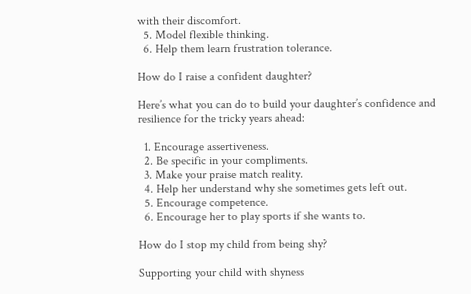with their discomfort.
  5. Model flexible thinking.
  6. Help them learn frustration tolerance.

How do I raise a confident daughter?

Here’s what you can do to build your daughter’s confidence and resilience for the tricky years ahead:

  1. Encourage assertiveness.
  2. Be specific in your compliments.
  3. Make your praise match reality.
  4. Help her understand why she sometimes gets left out.
  5. Encourage competence.
  6. Encourage her to play sports if she wants to.

How do I stop my child from being shy?

Supporting your child with shyness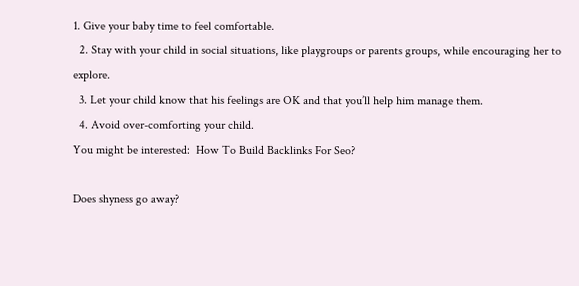1. Give your baby time to feel comfortable.
  2. Stay with your child in social situations, like playgroups or parents groups, while encouraging her to explore.
  3. Let your child know that his feelings are OK and that you’ll help him manage them.
  4. Avoid over-comforting your child.
You might be interested:  How To Build Backlinks For Seo?

Does shyness go away?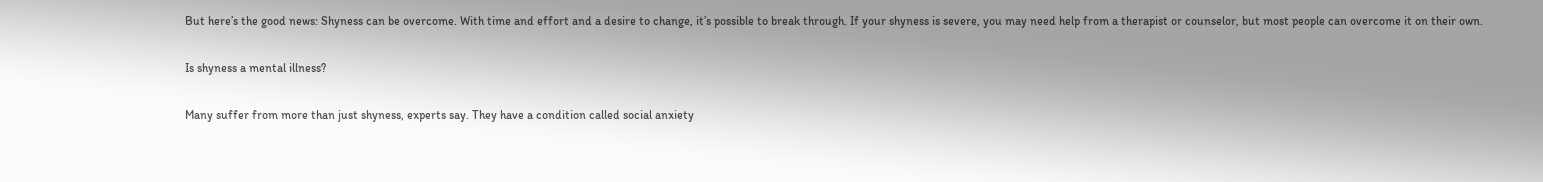But here’s the good news: Shyness can be overcome. With time and effort and a desire to change, it’s possible to break through. If your shyness is severe, you may need help from a therapist or counselor, but most people can overcome it on their own.

Is shyness a mental illness?

Many suffer from more than just shyness, experts say. They have a condition called social anxiety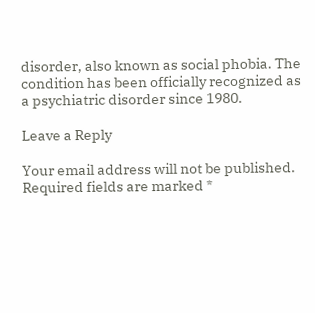disorder, also known as social phobia. The condition has been officially recognized as a psychiatric disorder since 1980.

Leave a Reply

Your email address will not be published. Required fields are marked *